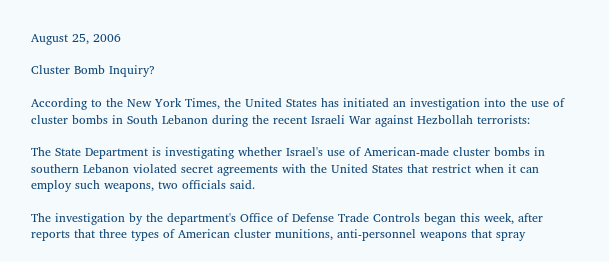August 25, 2006

Cluster Bomb Inquiry?

According to the New York Times, the United States has initiated an investigation into the use of cluster bombs in South Lebanon during the recent Israeli War against Hezbollah terrorists:

The State Department is investigating whether Israel's use of American-made cluster bombs in southern Lebanon violated secret agreements with the United States that restrict when it can employ such weapons, two officials said.

The investigation by the department's Office of Defense Trade Controls began this week, after reports that three types of American cluster munitions, anti-personnel weapons that spray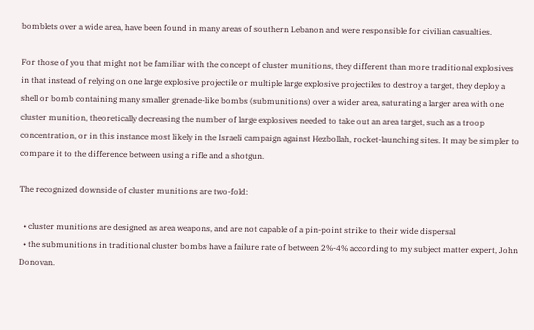bomblets over a wide area, have been found in many areas of southern Lebanon and were responsible for civilian casualties.

For those of you that might not be familiar with the concept of cluster munitions, they different than more traditional explosives in that instead of relying on one large explosive projectile or multiple large explosive projectiles to destroy a target, they deploy a shell or bomb containing many smaller grenade-like bombs (submunitions) over a wider area, saturating a larger area with one cluster munition, theoretically decreasing the number of large explosives needed to take out an area target, such as a troop concentration, or in this instance most likely in the Israeli campaign against Hezbollah, rocket-launching sites. It may be simpler to compare it to the difference between using a rifle and a shotgun.

The recognized downside of cluster munitions are two-fold:

  • cluster munitions are designed as area weapons, and are not capable of a pin-point strike to their wide dispersal
  • the submunitions in traditional cluster bombs have a failure rate of between 2%-4% according to my subject matter expert, John Donovan.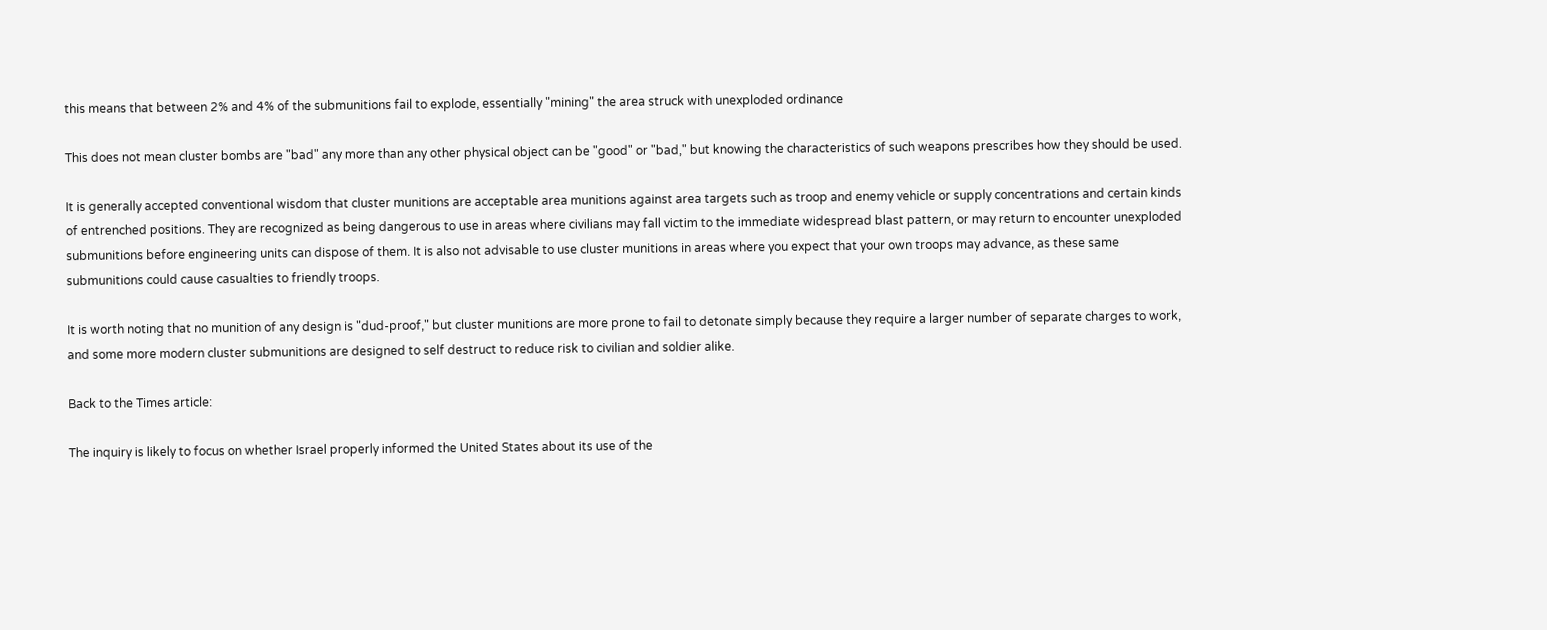this means that between 2% and 4% of the submunitions fail to explode, essentially "mining" the area struck with unexploded ordinance

This does not mean cluster bombs are "bad" any more than any other physical object can be "good" or "bad," but knowing the characteristics of such weapons prescribes how they should be used.

It is generally accepted conventional wisdom that cluster munitions are acceptable area munitions against area targets such as troop and enemy vehicle or supply concentrations and certain kinds of entrenched positions. They are recognized as being dangerous to use in areas where civilians may fall victim to the immediate widespread blast pattern, or may return to encounter unexploded submunitions before engineering units can dispose of them. It is also not advisable to use cluster munitions in areas where you expect that your own troops may advance, as these same submunitions could cause casualties to friendly troops.

It is worth noting that no munition of any design is "dud-proof," but cluster munitions are more prone to fail to detonate simply because they require a larger number of separate charges to work, and some more modern cluster submunitions are designed to self destruct to reduce risk to civilian and soldier alike.

Back to the Times article:

The inquiry is likely to focus on whether Israel properly informed the United States about its use of the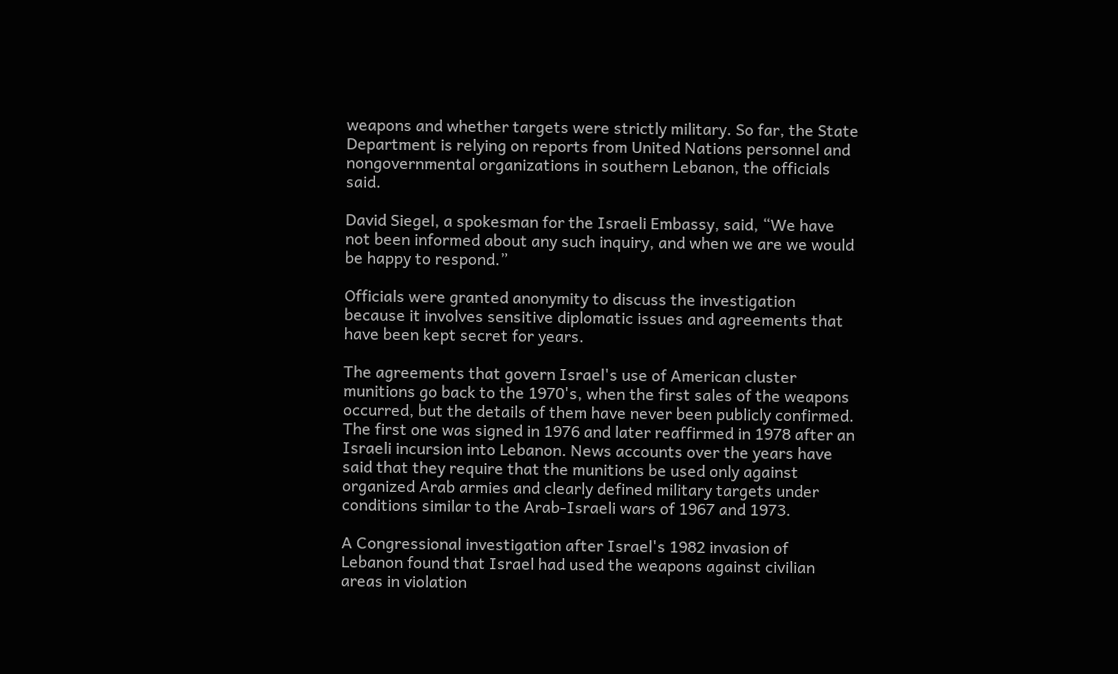weapons and whether targets were strictly military. So far, the State Department is relying on reports from United Nations personnel and nongovernmental organizations in southern Lebanon, the officials said.

David Siegel, a spokesman for the Israeli Embassy, said, “We have not been informed about any such inquiry, and when we are we would be happy to respond.”

Officials were granted anonymity to discuss the investigation because it involves sensitive diplomatic issues and agreements that have been kept secret for years.

The agreements that govern Israel's use of American cluster munitions go back to the 1970's, when the first sales of the weapons occurred, but the details of them have never been publicly confirmed. The first one was signed in 1976 and later reaffirmed in 1978 after an Israeli incursion into Lebanon. News accounts over the years have said that they require that the munitions be used only against organized Arab armies and clearly defined military targets under conditions similar to the Arab-Israeli wars of 1967 and 1973.

A Congressional investigation after Israel's 1982 invasion of Lebanon found that Israel had used the weapons against civilian areas in violation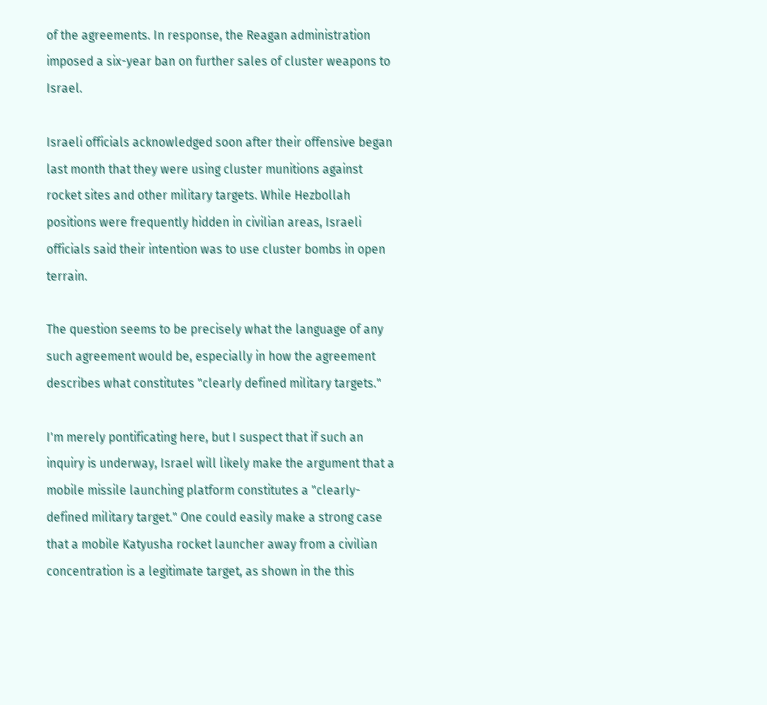of the agreements. In response, the Reagan administration imposed a six-year ban on further sales of cluster weapons to Israel.

Israeli officials acknowledged soon after their offensive began last month that they were using cluster munitions against rocket sites and other military targets. While Hezbollah positions were frequently hidden in civilian areas, Israeli officials said their intention was to use cluster bombs in open terrain.

The question seems to be precisely what the language of any such agreement would be, especially in how the agreement describes what constitutes "clearly defined military targets."

I'm merely pontificating here, but I suspect that if such an inquiry is underway, Israel will likely make the argument that a mobile missile launching platform constitutes a "clearly-defined military target." One could easily make a strong case that a mobile Katyusha rocket launcher away from a civilian concentration is a legitimate target, as shown in the this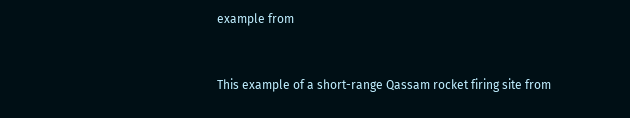example from


This example of a short-range Qassam rocket firing site from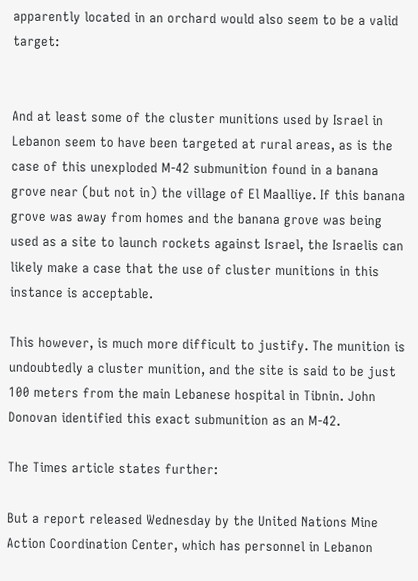apparently located in an orchard would also seem to be a valid target:


And at least some of the cluster munitions used by Israel in Lebanon seem to have been targeted at rural areas, as is the case of this unexploded M-42 submunition found in a banana grove near (but not in) the village of El Maalliye. If this banana grove was away from homes and the banana grove was being used as a site to launch rockets against Israel, the Israelis can likely make a case that the use of cluster munitions in this instance is acceptable.

This however, is much more difficult to justify. The munition is undoubtedly a cluster munition, and the site is said to be just 100 meters from the main Lebanese hospital in Tibnin. John Donovan identified this exact submunition as an M-42.

The Times article states further:

But a report released Wednesday by the United Nations Mine Action Coordination Center, which has personnel in Lebanon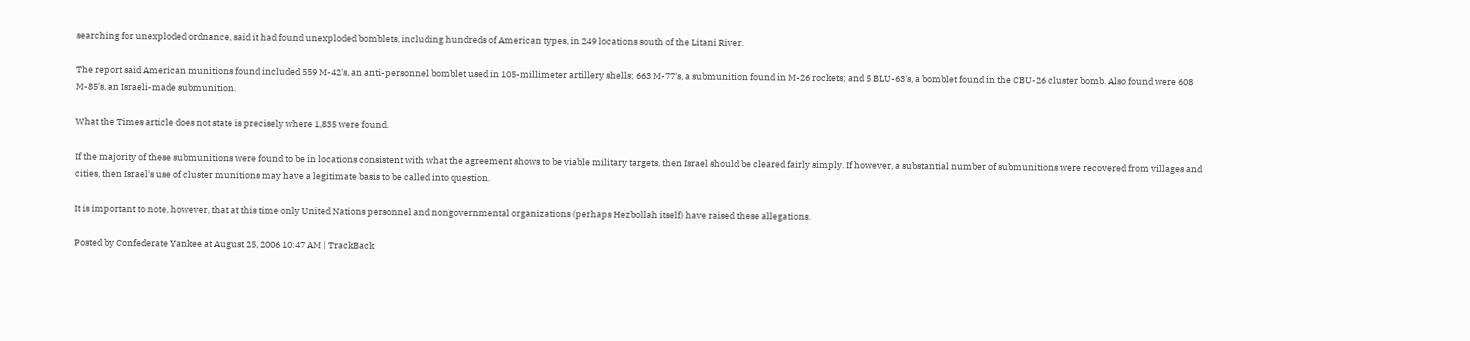searching for unexploded ordnance, said it had found unexploded bomblets, including hundreds of American types, in 249 locations south of the Litani River.

The report said American munitions found included 559 M-42's, an anti-personnel bomblet used in 105-millimeter artillery shells; 663 M-77's, a submunition found in M-26 rockets; and 5 BLU-63's, a bomblet found in the CBU-26 cluster bomb. Also found were 608 M-85's, an Israeli-made submunition.

What the Times article does not state is precisely where 1,835 were found.

If the majority of these submunitions were found to be in locations consistent with what the agreement shows to be viable military targets, then Israel should be cleared fairly simply. If however, a substantial number of submunitions were recovered from villages and cities, then Israel's use of cluster munitions may have a legitimate basis to be called into question.

It is important to note, however, that at this time only United Nations personnel and nongovernmental organizations (perhaps Hezbollah itself) have raised these allegations.

Posted by Confederate Yankee at August 25, 2006 10:47 AM | TrackBack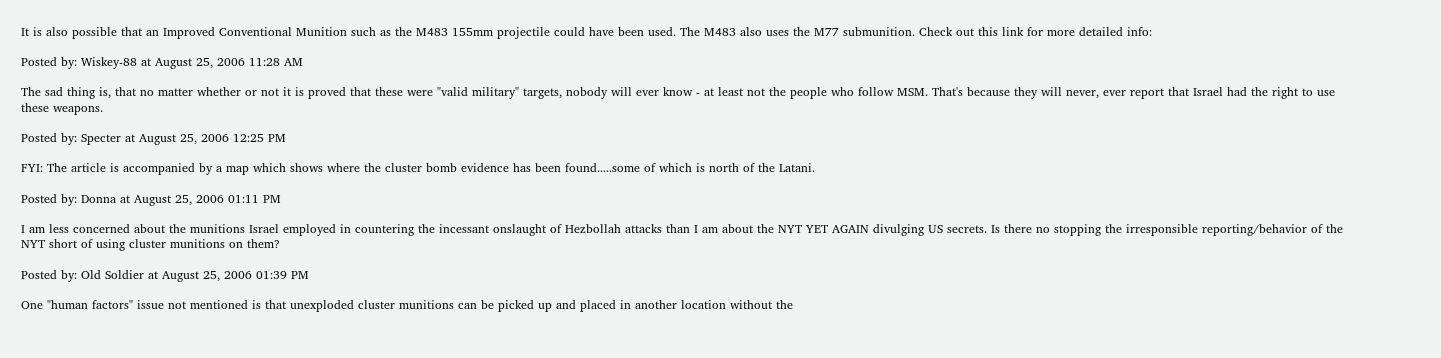It is also possible that an Improved Conventional Munition such as the M483 155mm projectile could have been used. The M483 also uses the M77 submunition. Check out this link for more detailed info:

Posted by: Wiskey-88 at August 25, 2006 11:28 AM

The sad thing is, that no matter whether or not it is proved that these were "valid military" targets, nobody will ever know - at least not the people who follow MSM. That's because they will never, ever report that Israel had the right to use these weapons.

Posted by: Specter at August 25, 2006 12:25 PM

FYI: The article is accompanied by a map which shows where the cluster bomb evidence has been found.....some of which is north of the Latani.

Posted by: Donna at August 25, 2006 01:11 PM

I am less concerned about the munitions Israel employed in countering the incessant onslaught of Hezbollah attacks than I am about the NYT YET AGAIN divulging US secrets. Is there no stopping the irresponsible reporting/behavior of the NYT short of using cluster munitions on them?

Posted by: Old Soldier at August 25, 2006 01:39 PM

One "human factors" issue not mentioned is that unexploded cluster munitions can be picked up and placed in another location without the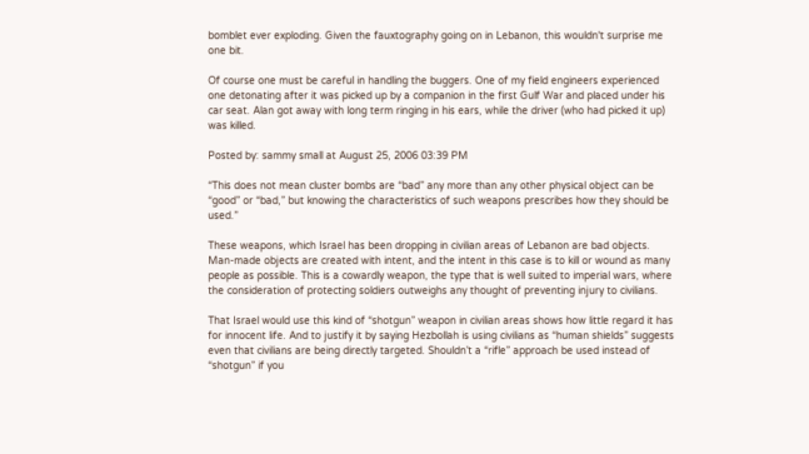bomblet ever exploding. Given the fauxtography going on in Lebanon, this wouldn't surprise me one bit.

Of course one must be careful in handling the buggers. One of my field engineers experienced one detonating after it was picked up by a companion in the first Gulf War and placed under his car seat. Alan got away with long term ringing in his ears, while the driver (who had picked it up) was killed.

Posted by: sammy small at August 25, 2006 03:39 PM

“This does not mean cluster bombs are “bad” any more than any other physical object can be “good” or “bad,” but knowing the characteristics of such weapons prescribes how they should be used.”

These weapons, which Israel has been dropping in civilian areas of Lebanon are bad objects. Man-made objects are created with intent, and the intent in this case is to kill or wound as many people as possible. This is a cowardly weapon, the type that is well suited to imperial wars, where the consideration of protecting soldiers outweighs any thought of preventing injury to civilians.

That Israel would use this kind of “shotgun” weapon in civilian areas shows how little regard it has for innocent life. And to justify it by saying Hezbollah is using civilians as “human shields” suggests even that civilians are being directly targeted. Shouldn’t a “rifle” approach be used instead of “shotgun” if you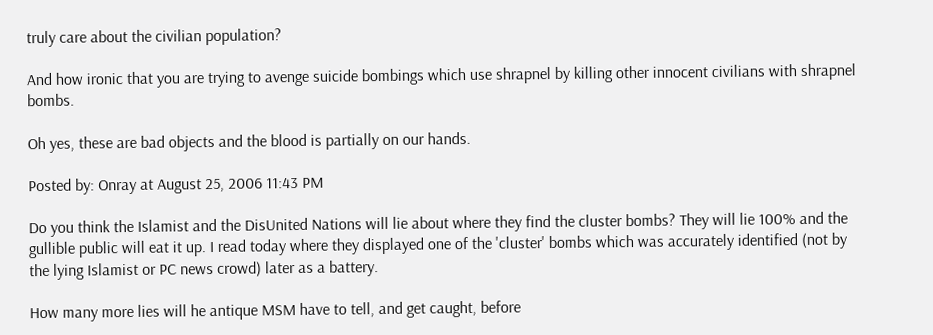truly care about the civilian population?

And how ironic that you are trying to avenge suicide bombings which use shrapnel by killing other innocent civilians with shrapnel bombs.

Oh yes, these are bad objects and the blood is partially on our hands.

Posted by: Onray at August 25, 2006 11:43 PM

Do you think the Islamist and the DisUnited Nations will lie about where they find the cluster bombs? They will lie 100% and the gullible public will eat it up. I read today where they displayed one of the 'cluster' bombs which was accurately identified (not by the lying Islamist or PC news crowd) later as a battery.

How many more lies will he antique MSM have to tell, and get caught, before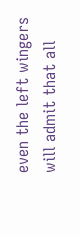even the left wingers will admit that all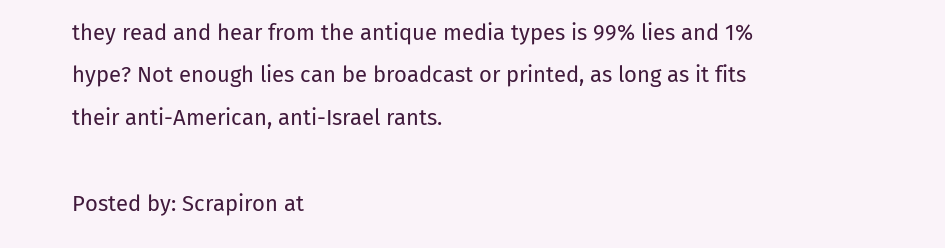they read and hear from the antique media types is 99% lies and 1% hype? Not enough lies can be broadcast or printed, as long as it fits their anti-American, anti-Israel rants.

Posted by: Scrapiron at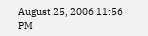August 25, 2006 11:56 PM